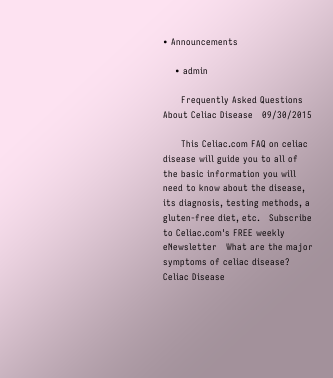• Announcements

    • admin

      Frequently Asked Questions About Celiac Disease   09/30/2015

      This Celiac.com FAQ on celiac disease will guide you to all of the basic information you will need to know about the disease, its diagnosis, testing methods, a gluten-free diet, etc.   Subscribe to Celiac.com's FREE weekly eNewsletter   What are the major symptoms of celiac disease? Celiac Disease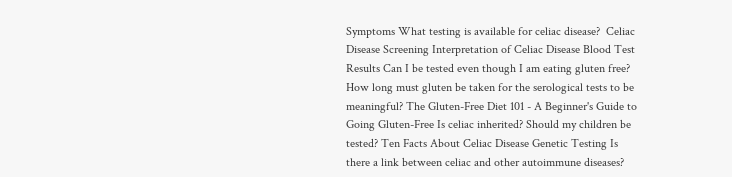Symptoms What testing is available for celiac disease?  Celiac Disease Screening Interpretation of Celiac Disease Blood Test Results Can I be tested even though I am eating gluten free? How long must gluten be taken for the serological tests to be meaningful? The Gluten-Free Diet 101 - A Beginner's Guide to Going Gluten-Free Is celiac inherited? Should my children be tested? Ten Facts About Celiac Disease Genetic Testing Is there a link between celiac and other autoimmune diseases?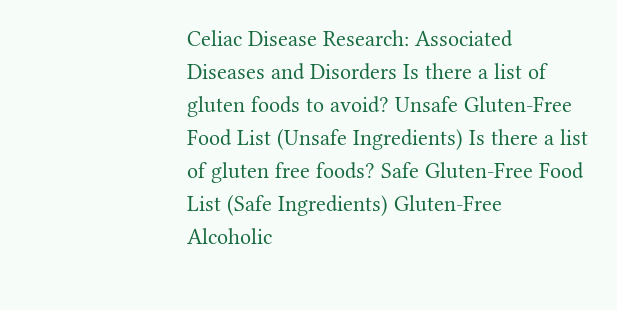Celiac Disease Research: Associated Diseases and Disorders Is there a list of gluten foods to avoid? Unsafe Gluten-Free Food List (Unsafe Ingredients) Is there a list of gluten free foods? Safe Gluten-Free Food List (Safe Ingredients) Gluten-Free Alcoholic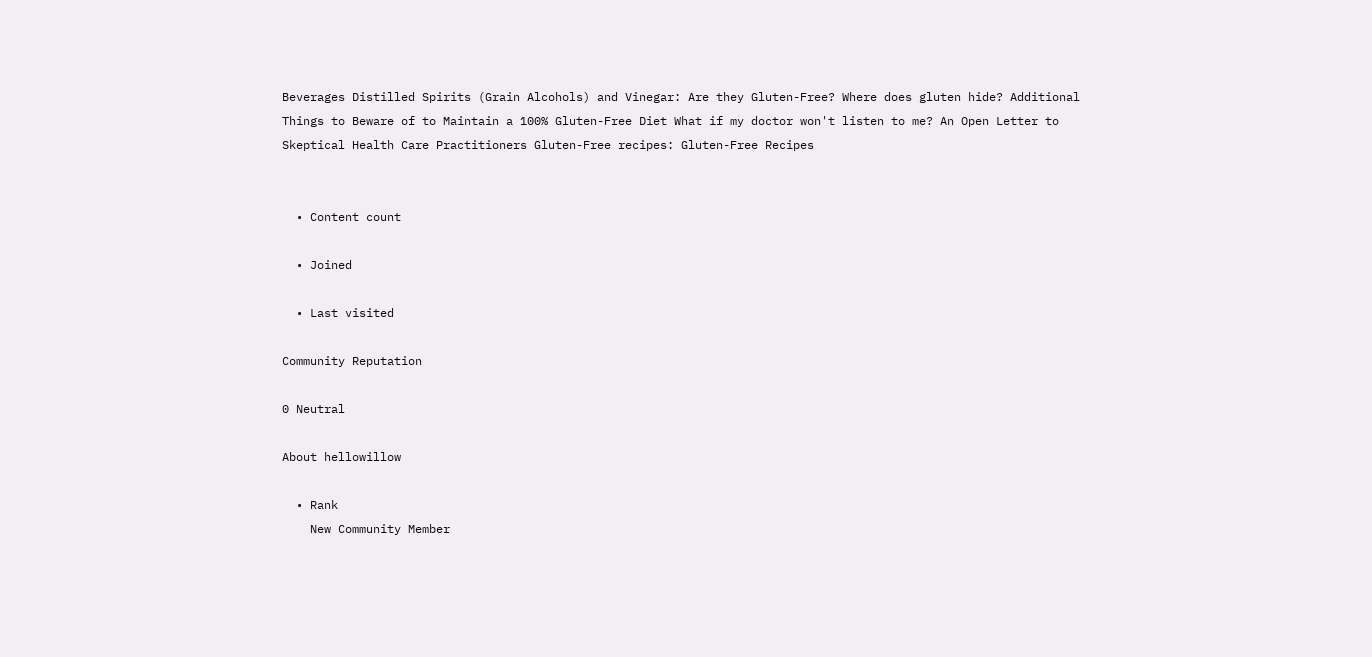Beverages Distilled Spirits (Grain Alcohols) and Vinegar: Are they Gluten-Free? Where does gluten hide? Additional Things to Beware of to Maintain a 100% Gluten-Free Diet What if my doctor won't listen to me? An Open Letter to Skeptical Health Care Practitioners Gluten-Free recipes: Gluten-Free Recipes


  • Content count

  • Joined

  • Last visited

Community Reputation

0 Neutral

About hellowillow

  • Rank
    New Community Member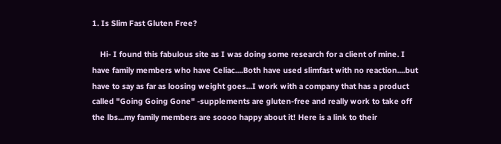1. Is Slim Fast Gluten Free?

    Hi- I found this fabulous site as I was doing some research for a client of mine. I have family members who have Celiac....Both have used slimfast with no reaction....but have to say as far as loosing weight goes...I work with a company that has a product called "Going Going Gone" -supplements are gluten-free and really work to take off the lbs...my family members are soooo happy about it! Here is a link to their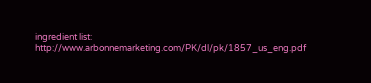ingredient list: http://www.arbonnemarketing.com/PK/dl/pk/1857_us_eng.pdf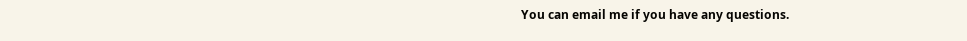You can email me if you have any questions.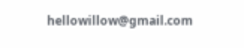hellowillow@gmail.com